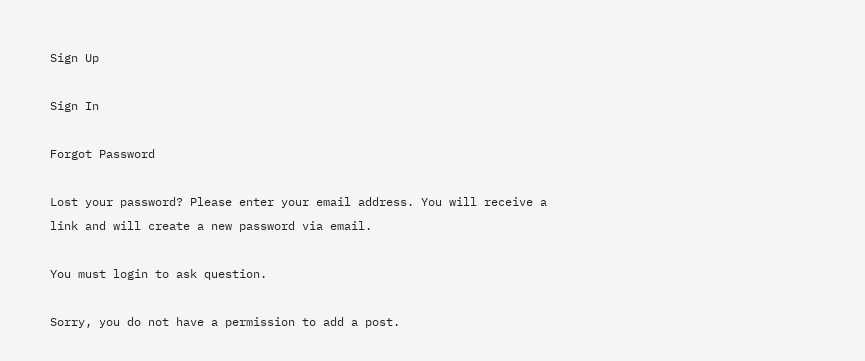Sign Up

Sign In

Forgot Password

Lost your password? Please enter your email address. You will receive a link and will create a new password via email.

You must login to ask question.

Sorry, you do not have a permission to add a post.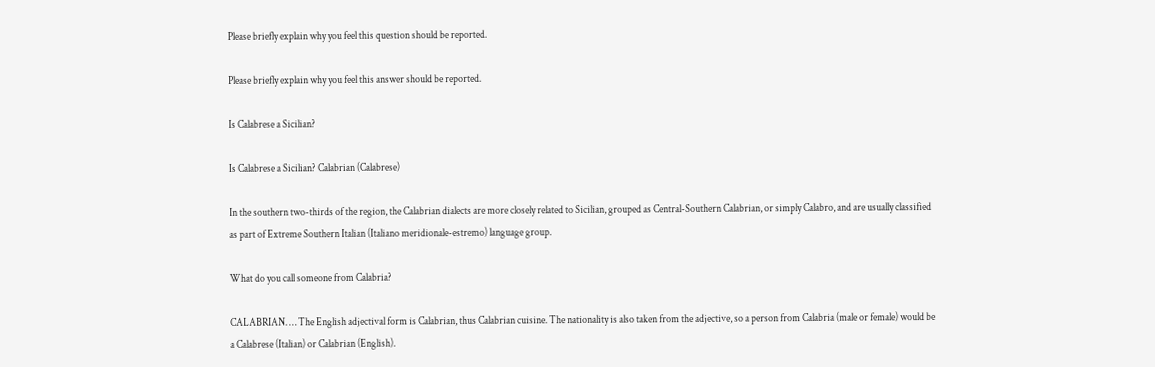Please briefly explain why you feel this question should be reported.

Please briefly explain why you feel this answer should be reported.

Is Calabrese a Sicilian?

Is Calabrese a Sicilian? Calabrian (Calabrese)

In the southern two-thirds of the region, the Calabrian dialects are more closely related to Sicilian, grouped as Central-Southern Calabrian, or simply Calabro, and are usually classified as part of Extreme Southern Italian (Italiano meridionale-estremo) language group.

What do you call someone from Calabria?

CALABRIAN. … The English adjectival form is Calabrian, thus Calabrian cuisine. The nationality is also taken from the adjective, so a person from Calabria (male or female) would be a Calabrese (Italian) or Calabrian (English).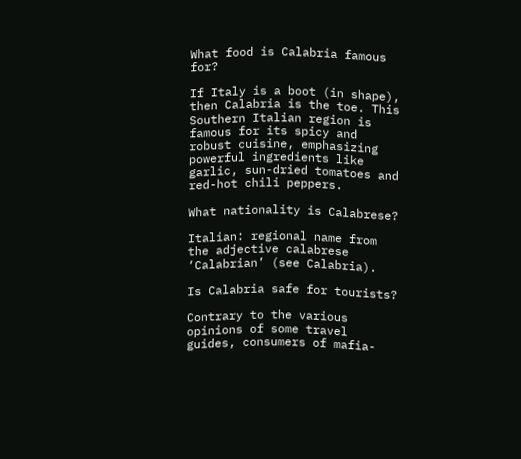What food is Calabria famous for?

If Italy is a boot (in shape), then Calabria is the toe. This Southern Italian region is famous for its spicy and robust cuisine, emphasizing powerful ingredients like garlic, sun-dried tomatoes and red-hot chili peppers.

What nationality is Calabrese?

Italian: regional name from the adjective calabrese ‘Calabrian’ (see Calabria).

Is Calabria safe for tourists?

Contrary to the various opinions of some travel guides, consumers of mafia-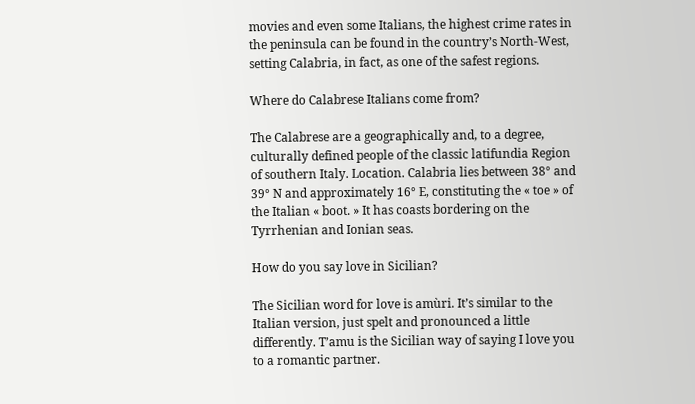movies and even some Italians, the highest crime rates in the peninsula can be found in the country’s North-West, setting Calabria, in fact, as one of the safest regions.

Where do Calabrese Italians come from?

The Calabrese are a geographically and, to a degree, culturally defined people of the classic latifundia Region of southern Italy. Location. Calabria lies between 38° and 39° N and approximately 16° E, constituting the « toe » of the Italian « boot. » It has coasts bordering on the Tyrrhenian and Ionian seas.

How do you say love in Sicilian?

The Sicilian word for love is amùri. It’s similar to the Italian version, just spelt and pronounced a little differently. T’amu is the Sicilian way of saying I love you to a romantic partner.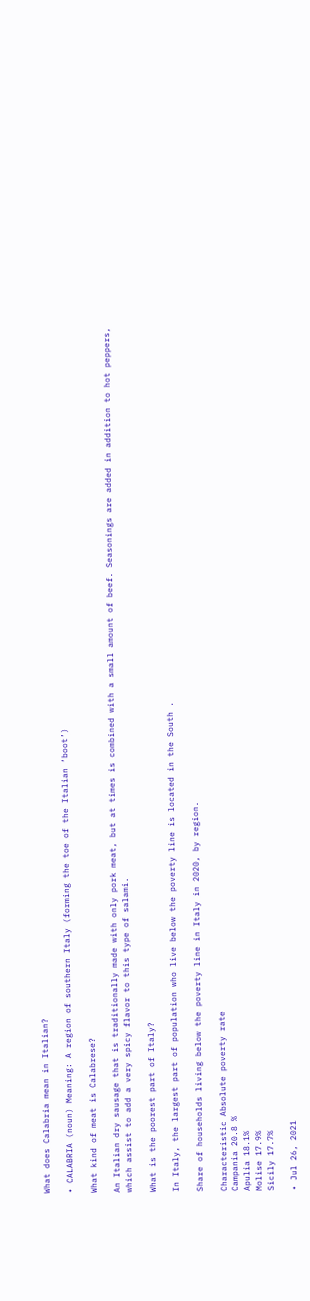What does Calabria mean in Italian?

• CALABRIA (noun) Meaning: A region of southern Italy (forming the toe of the Italian ‘boot’)

What kind of meat is Calabrese?

An Italian dry sausage that is traditionally made with only pork meat, but at times is combined with a small amount of beef. Seasonings are added in addition to hot peppers, which assist to add a very spicy flavor to this type of salami.

What is the poorest part of Italy?

In Italy, the largest part of population who live below the poverty line is located in the South .

Share of households living below the poverty line in Italy in 2020, by region.

Characteristic Absolute poverty rate
Campania 20.8 %
Apulia 18.1%
Molise 17.9%
Sicily 17.7%

• Jul 26, 2021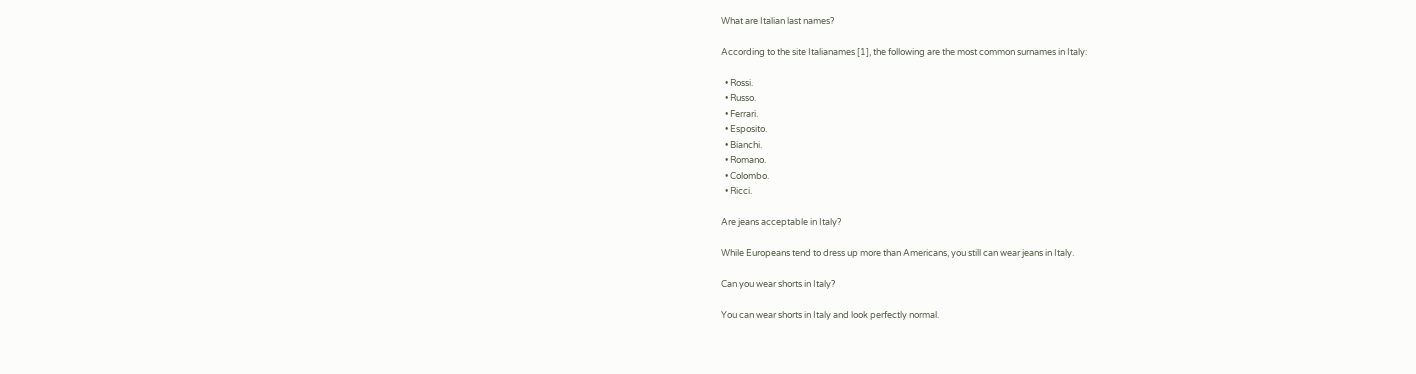What are Italian last names?

According to the site Italianames [1], the following are the most common surnames in Italy:

  • Rossi.
  • Russo.
  • Ferrari.
  • Esposito.
  • Bianchi.
  • Romano.
  • Colombo.
  • Ricci.

Are jeans acceptable in Italy?

While Europeans tend to dress up more than Americans, you still can wear jeans in Italy.

Can you wear shorts in Italy?

You can wear shorts in Italy and look perfectly normal.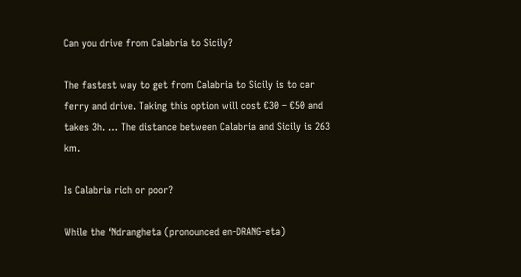Can you drive from Calabria to Sicily?

The fastest way to get from Calabria to Sicily is to car ferry and drive. Taking this option will cost €30 – €50 and takes 3h. … The distance between Calabria and Sicily is 263 km.

Is Calabria rich or poor?

While the ‘Ndrangheta (pronounced en-DRANG-eta)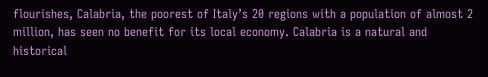flourishes, Calabria, the poorest of Italy’s 20 regions with a population of almost 2 million, has seen no benefit for its local economy. Calabria is a natural and historical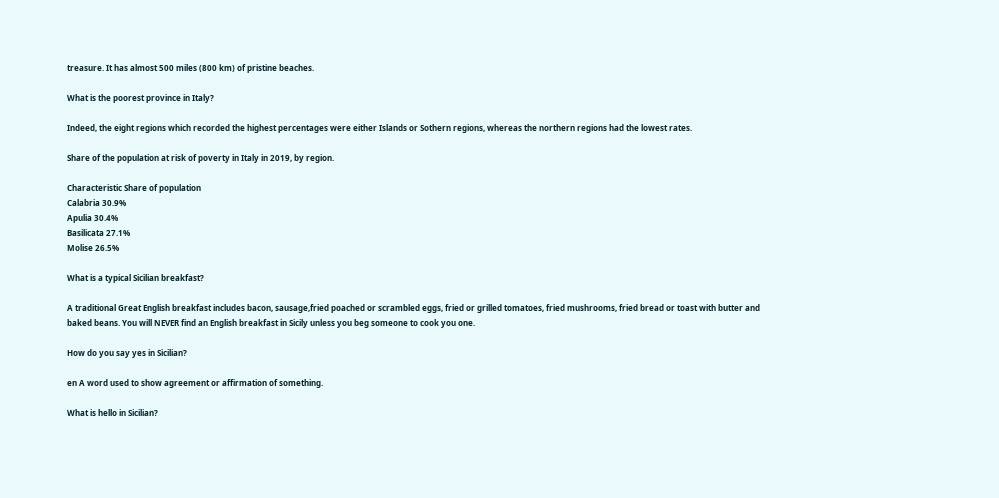treasure. It has almost 500 miles (800 km) of pristine beaches.

What is the poorest province in Italy?

Indeed, the eight regions which recorded the highest percentages were either Islands or Sothern regions, whereas the northern regions had the lowest rates.

Share of the population at risk of poverty in Italy in 2019, by region.

Characteristic Share of population
Calabria 30.9%
Apulia 30.4%
Basilicata 27.1%
Molise 26.5%

What is a typical Sicilian breakfast?

A traditional Great English breakfast includes bacon, sausage,fried poached or scrambled eggs, fried or grilled tomatoes, fried mushrooms, fried bread or toast with butter and baked beans. You will NEVER find an English breakfast in Sicily unless you beg someone to cook you one.

How do you say yes in Sicilian?

en A word used to show agreement or affirmation of something.

What is hello in Sicilian?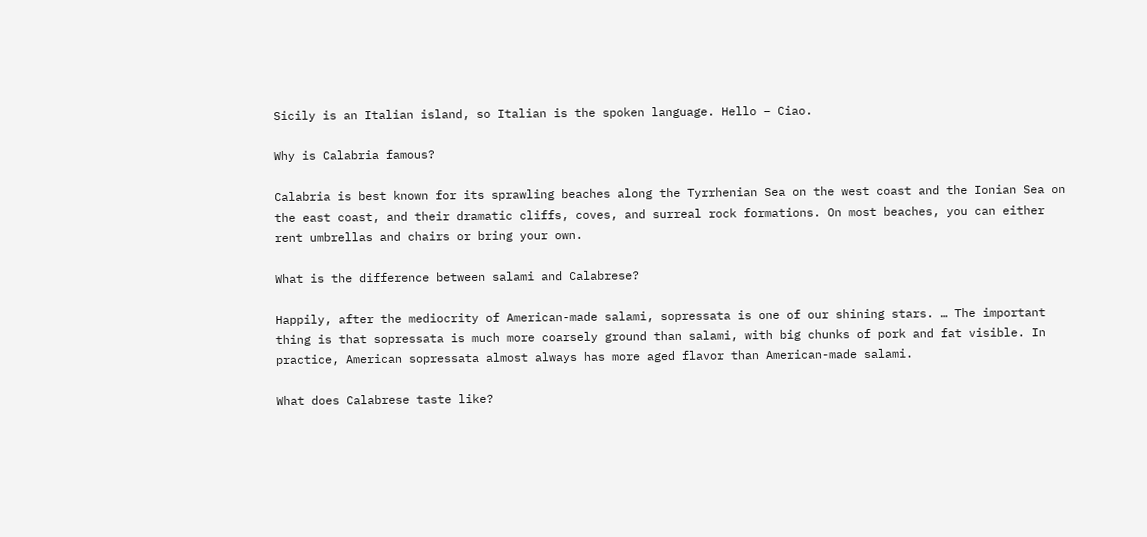Sicily is an Italian island, so Italian is the spoken language. Hello – Ciao.

Why is Calabria famous?

Calabria is best known for its sprawling beaches along the Tyrrhenian Sea on the west coast and the Ionian Sea on the east coast, and their dramatic cliffs, coves, and surreal rock formations. On most beaches, you can either rent umbrellas and chairs or bring your own.

What is the difference between salami and Calabrese?

Happily, after the mediocrity of American-made salami, sopressata is one of our shining stars. … The important thing is that sopressata is much more coarsely ground than salami, with big chunks of pork and fat visible. In practice, American sopressata almost always has more aged flavor than American-made salami.

What does Calabrese taste like?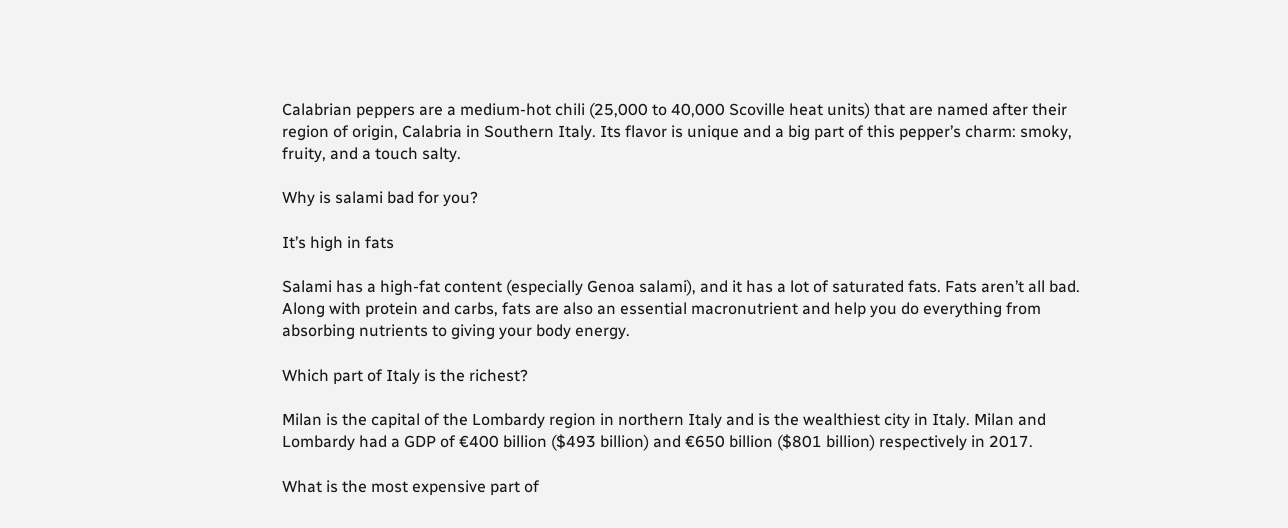Calabrian peppers are a medium-hot chili (25,000 to 40,000 Scoville heat units) that are named after their region of origin, Calabria in Southern Italy. Its flavor is unique and a big part of this pepper’s charm: smoky, fruity, and a touch salty.

Why is salami bad for you?

It’s high in fats

Salami has a high-fat content (especially Genoa salami), and it has a lot of saturated fats. Fats aren’t all bad. Along with protein and carbs, fats are also an essential macronutrient and help you do everything from absorbing nutrients to giving your body energy.

Which part of Italy is the richest?

Milan is the capital of the Lombardy region in northern Italy and is the wealthiest city in Italy. Milan and Lombardy had a GDP of €400 billion ($493 billion) and €650 billion ($801 billion) respectively in 2017.

What is the most expensive part of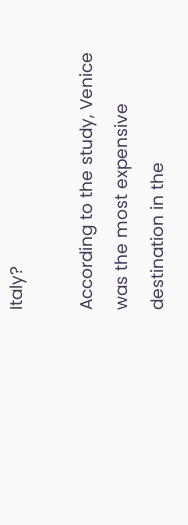Italy?

According to the study, Venice was the most expensive destination in the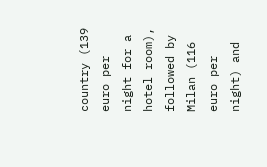country (139 euro per night for a hotel room), followed by Milan (116 euro per night) and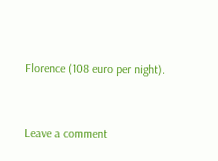Florence (108 euro per night).



Leave a comment